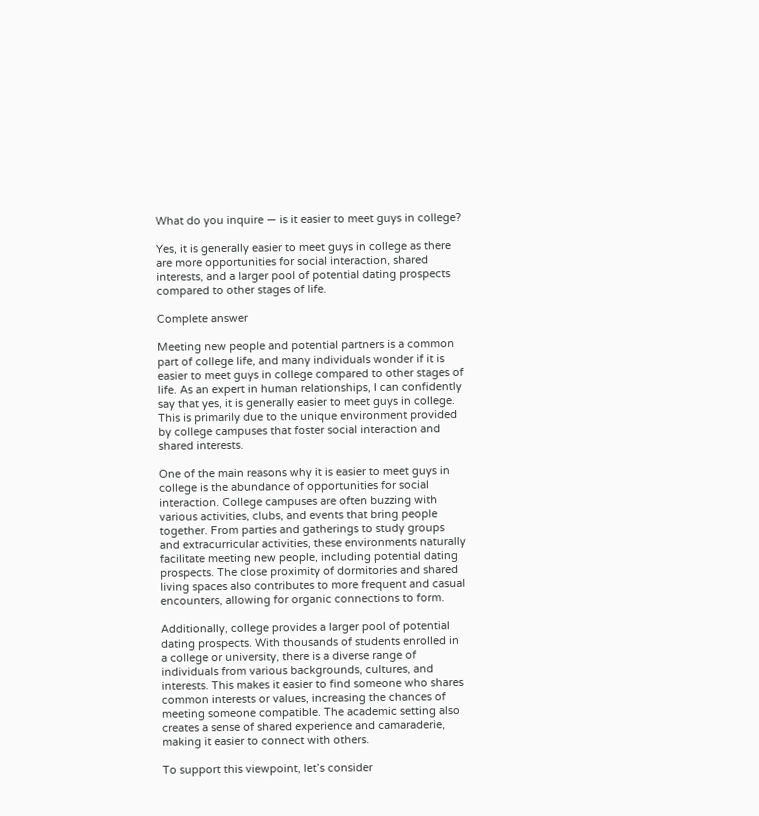What do you inquire — is it easier to meet guys in college?

Yes, it is generally easier to meet guys in college as there are more opportunities for social interaction, shared interests, and a larger pool of potential dating prospects compared to other stages of life.

Complete answer

Meeting new people and potential partners is a common part of college life, and many individuals wonder if it is easier to meet guys in college compared to other stages of life. As an expert in human relationships, I can confidently say that yes, it is generally easier to meet guys in college. This is primarily due to the unique environment provided by college campuses that foster social interaction and shared interests.

One of the main reasons why it is easier to meet guys in college is the abundance of opportunities for social interaction. College campuses are often buzzing with various activities, clubs, and events that bring people together. From parties and gatherings to study groups and extracurricular activities, these environments naturally facilitate meeting new people, including potential dating prospects. The close proximity of dormitories and shared living spaces also contributes to more frequent and casual encounters, allowing for organic connections to form.

Additionally, college provides a larger pool of potential dating prospects. With thousands of students enrolled in a college or university, there is a diverse range of individuals from various backgrounds, cultures, and interests. This makes it easier to find someone who shares common interests or values, increasing the chances of meeting someone compatible. The academic setting also creates a sense of shared experience and camaraderie, making it easier to connect with others.

To support this viewpoint, let’s consider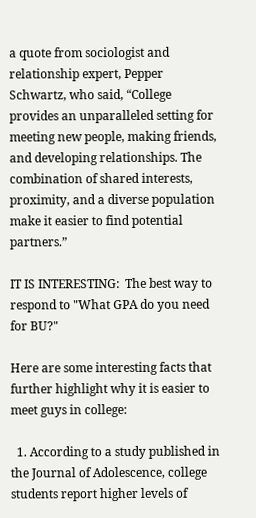a quote from sociologist and relationship expert, Pepper Schwartz, who said, “College provides an unparalleled setting for meeting new people, making friends, and developing relationships. The combination of shared interests, proximity, and a diverse population make it easier to find potential partners.”

IT IS INTERESTING:  The best way to respond to "What GPA do you need for BU?"

Here are some interesting facts that further highlight why it is easier to meet guys in college:

  1. According to a study published in the Journal of Adolescence, college students report higher levels of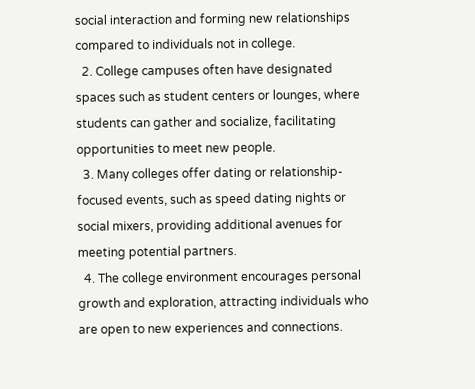social interaction and forming new relationships compared to individuals not in college.
  2. College campuses often have designated spaces such as student centers or lounges, where students can gather and socialize, facilitating opportunities to meet new people.
  3. Many colleges offer dating or relationship-focused events, such as speed dating nights or social mixers, providing additional avenues for meeting potential partners.
  4. The college environment encourages personal growth and exploration, attracting individuals who are open to new experiences and connections.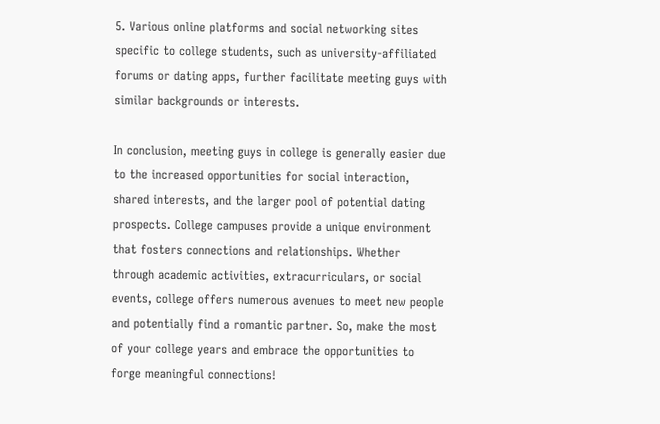5. Various online platforms and social networking sites specific to college students, such as university-affiliated forums or dating apps, further facilitate meeting guys with similar backgrounds or interests.

In conclusion, meeting guys in college is generally easier due to the increased opportunities for social interaction, shared interests, and the larger pool of potential dating prospects. College campuses provide a unique environment that fosters connections and relationships. Whether through academic activities, extracurriculars, or social events, college offers numerous avenues to meet new people and potentially find a romantic partner. So, make the most of your college years and embrace the opportunities to forge meaningful connections!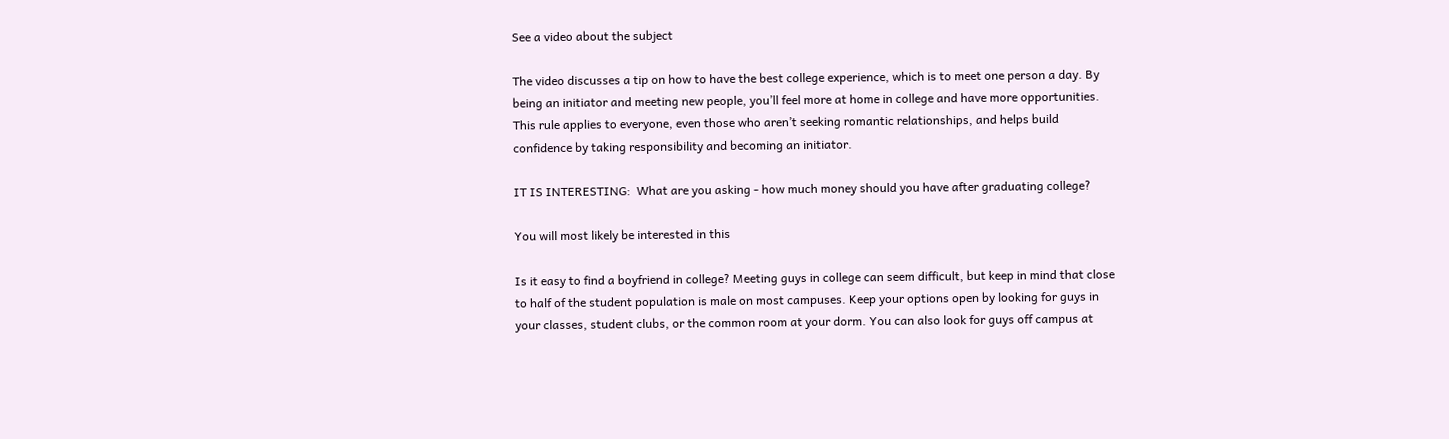See a video about the subject

The video discusses a tip on how to have the best college experience, which is to meet one person a day. By being an initiator and meeting new people, you’ll feel more at home in college and have more opportunities. This rule applies to everyone, even those who aren’t seeking romantic relationships, and helps build confidence by taking responsibility and becoming an initiator.

IT IS INTERESTING:  What are you asking - how much money should you have after graduating college?

You will most likely be interested in this

Is it easy to find a boyfriend in college? Meeting guys in college can seem difficult, but keep in mind that close to half of the student population is male on most campuses. Keep your options open by looking for guys in your classes, student clubs, or the common room at your dorm. You can also look for guys off campus at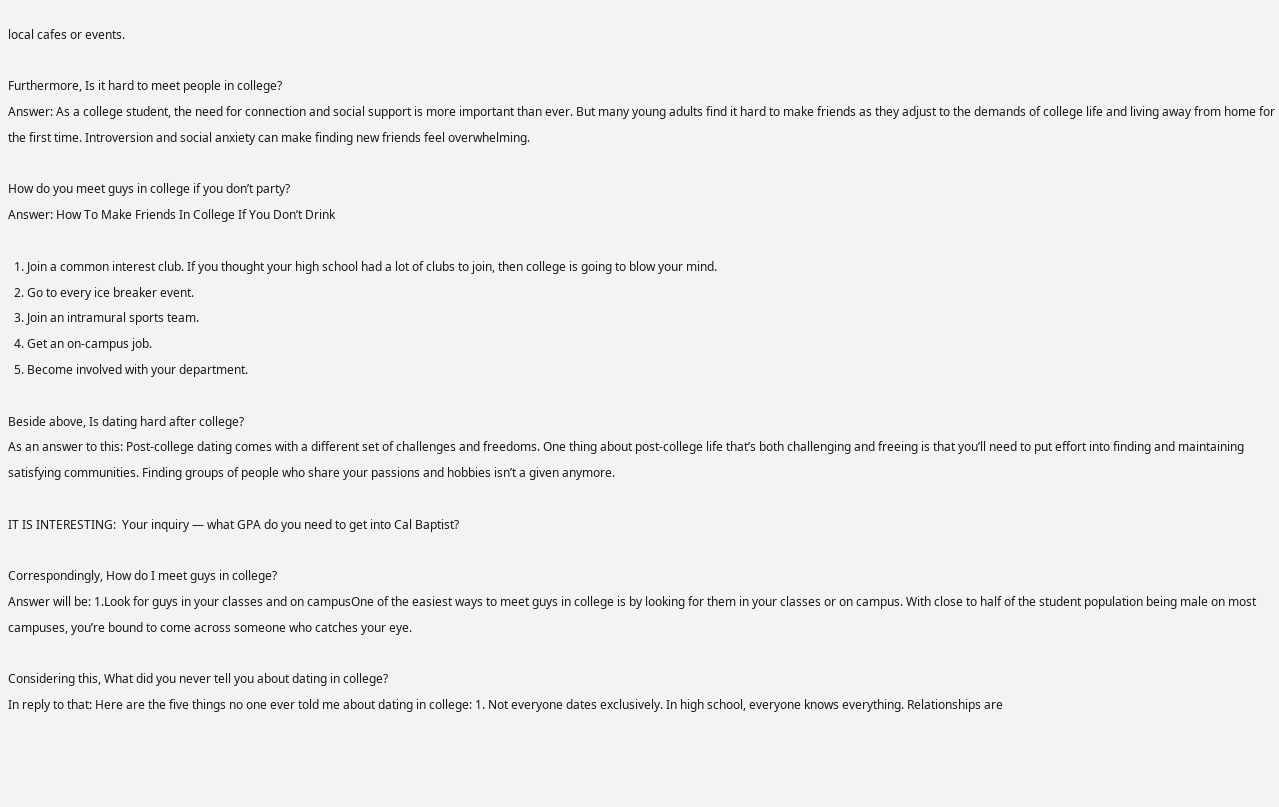local cafes or events.

Furthermore, Is it hard to meet people in college?
Answer: As a college student, the need for connection and social support is more important than ever. But many young adults find it hard to make friends as they adjust to the demands of college life and living away from home for the first time. Introversion and social anxiety can make finding new friends feel overwhelming.

How do you meet guys in college if you don’t party?
Answer: How To Make Friends In College If You Don’t Drink

  1. Join a common interest club. If you thought your high school had a lot of clubs to join, then college is going to blow your mind.
  2. Go to every ice breaker event.
  3. Join an intramural sports team.
  4. Get an on-campus job.
  5. Become involved with your department.

Beside above, Is dating hard after college?
As an answer to this: Post-college dating comes with a different set of challenges and freedoms. One thing about post-college life that’s both challenging and freeing is that you’ll need to put effort into finding and maintaining satisfying communities. Finding groups of people who share your passions and hobbies isn’t a given anymore.

IT IS INTERESTING:  Your inquiry — what GPA do you need to get into Cal Baptist?

Correspondingly, How do I meet guys in college?
Answer will be: 1.Look for guys in your classes and on campusOne of the easiest ways to meet guys in college is by looking for them in your classes or on campus. With close to half of the student population being male on most campuses, you’re bound to come across someone who catches your eye.

Considering this, What did you never tell you about dating in college?
In reply to that: Here are the five things no one ever told me about dating in college: 1. Not everyone dates exclusively. In high school, everyone knows everything. Relationships are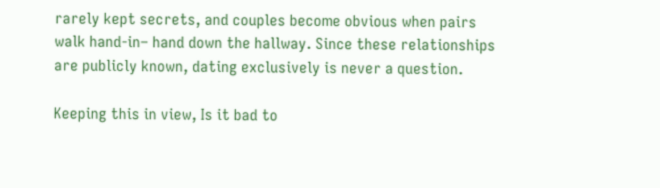rarely kept secrets, and couples become obvious when pairs walk hand-in– hand down the hallway. Since these relationships are publicly known, dating exclusively is never a question.

Keeping this in view, Is it bad to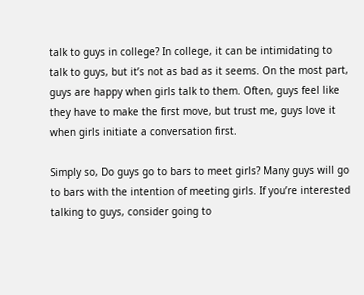talk to guys in college? In college, it can be intimidating to talk to guys, but it’s not as bad as it seems. On the most part, guys are happy when girls talk to them. Often, guys feel like they have to make the first move, but trust me, guys love it when girls initiate a conversation first.

Simply so, Do guys go to bars to meet girls? Many guys will go to bars with the intention of meeting girls. If you’re interested talking to guys, consider going to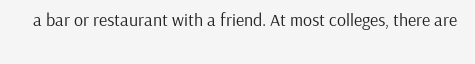a bar or restaurant with a friend. At most colleges, there are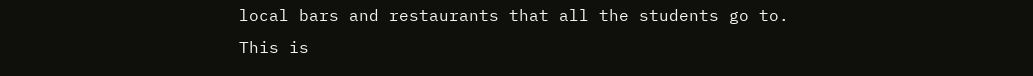local bars and restaurants that all the students go to. This is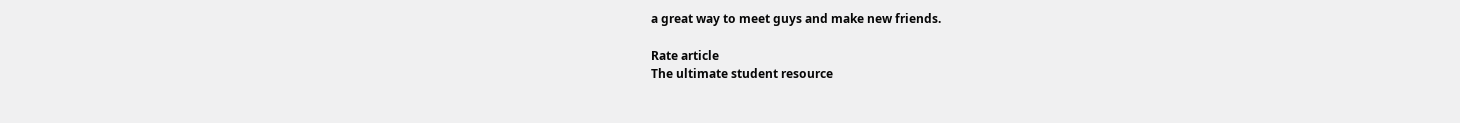a great way to meet guys and make new friends.

Rate article
The ultimate student resource